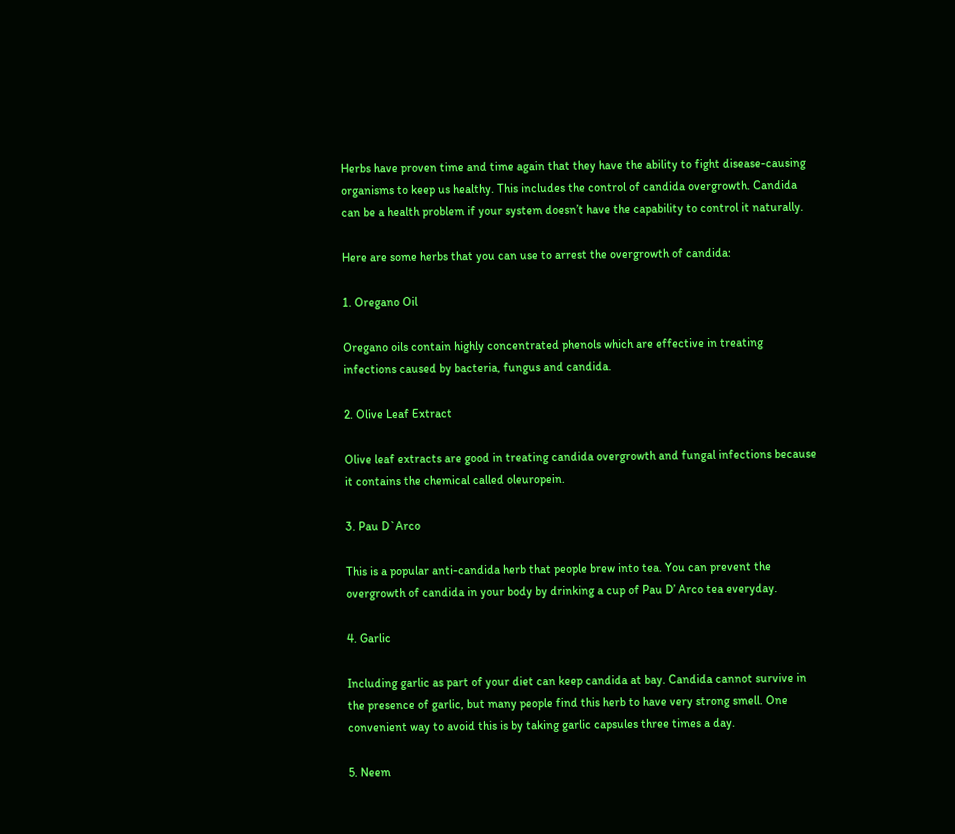Herbs have proven time and time again that they have the ability to fight disease-causing organisms to keep us healthy. This includes the control of candida overgrowth. Candida can be a health problem if your system doesn’t have the capability to control it naturally.

Here are some herbs that you can use to arrest the overgrowth of candida:

1. Oregano Oil

Oregano oils contain highly concentrated phenols which are effective in treating infections caused by bacteria, fungus and candida.

2. Olive Leaf Extract

Olive leaf extracts are good in treating candida overgrowth and fungal infections because it contains the chemical called oleuropein.

3. Pau D`Arco

This is a popular anti-candida herb that people brew into tea. You can prevent the overgrowth of candida in your body by drinking a cup of Pau D’ Arco tea everyday.

4. Garlic

Including garlic as part of your diet can keep candida at bay. Candida cannot survive in the presence of garlic, but many people find this herb to have very strong smell. One convenient way to avoid this is by taking garlic capsules three times a day.

5. Neem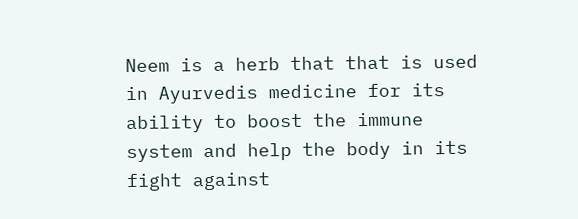Neem is a herb that that is used in Ayurvedis medicine for its ability to boost the immune system and help the body in its fight against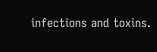infections and toxins.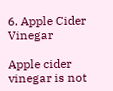6. Apple Cider Vinegar

Apple cider vinegar is not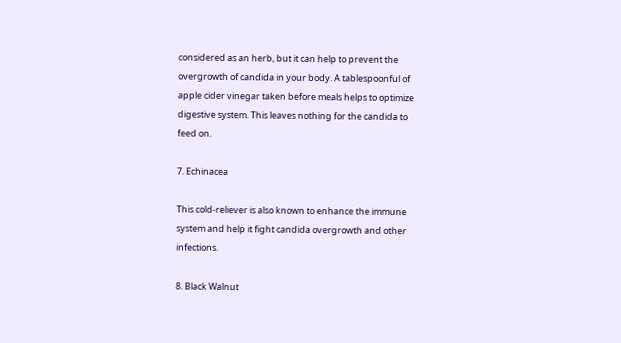considered as an herb, but it can help to prevent the overgrowth of candida in your body. A tablespoonful of apple cider vinegar taken before meals helps to optimize digestive system. This leaves nothing for the candida to feed on.

7. Echinacea

This cold-reliever is also known to enhance the immune system and help it fight candida overgrowth and other infections.

8. Black Walnut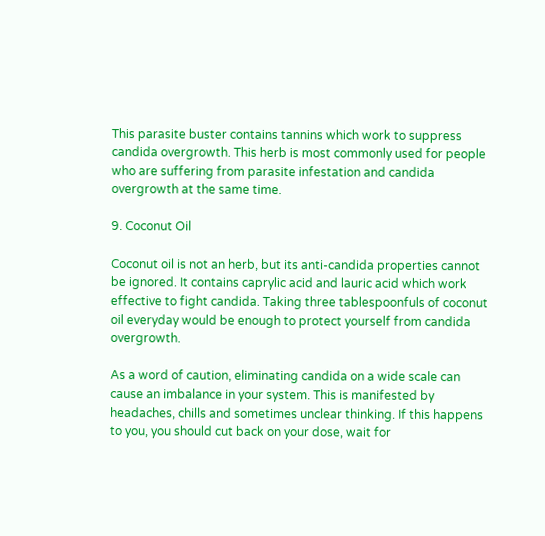This parasite buster contains tannins which work to suppress candida overgrowth. This herb is most commonly used for people who are suffering from parasite infestation and candida overgrowth at the same time.

9. Coconut Oil

Coconut oil is not an herb, but its anti-candida properties cannot be ignored. It contains caprylic acid and lauric acid which work effective to fight candida. Taking three tablespoonfuls of coconut oil everyday would be enough to protect yourself from candida overgrowth.

As a word of caution, eliminating candida on a wide scale can cause an imbalance in your system. This is manifested by headaches, chills and sometimes unclear thinking. If this happens to you, you should cut back on your dose, wait for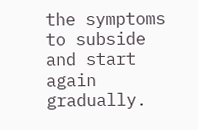the symptoms to subside and start again gradually.